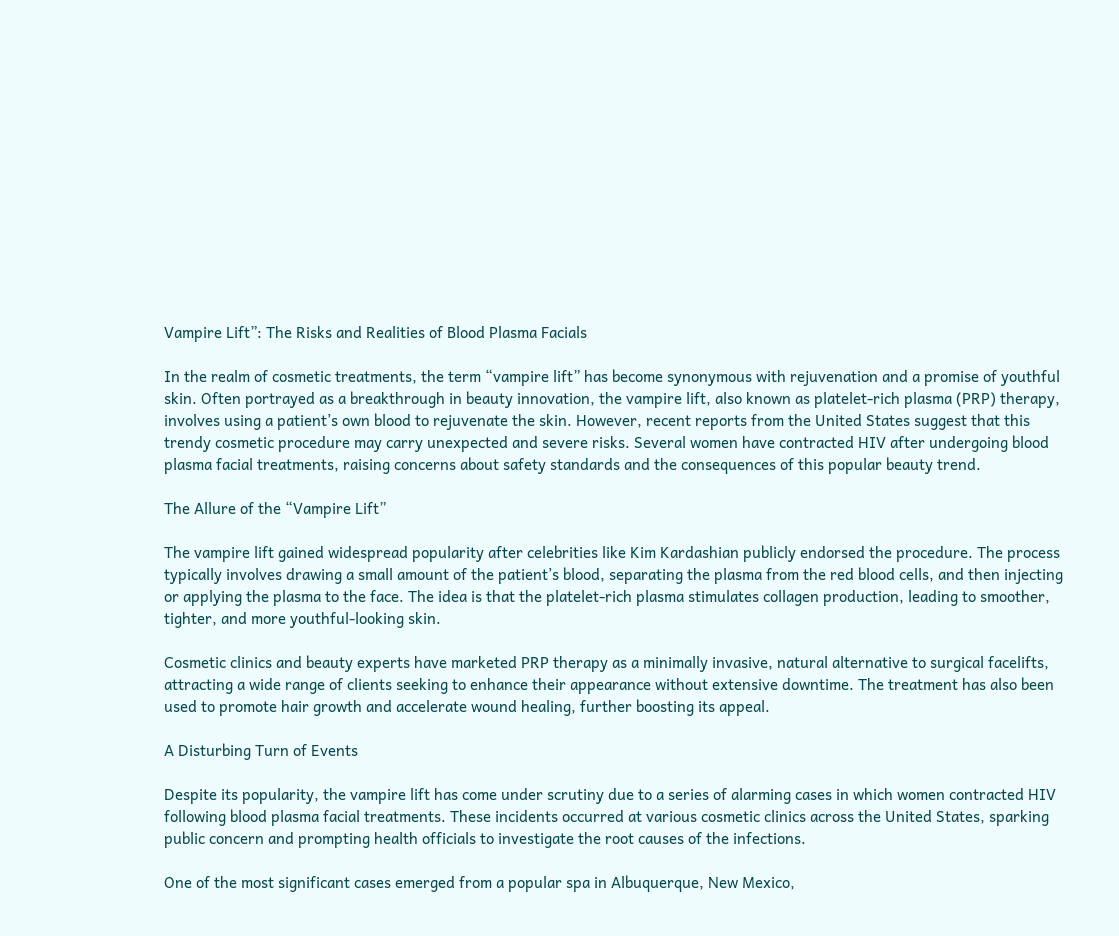Vampire Lift”: The Risks and Realities of Blood Plasma Facials

In the realm of cosmetic treatments, the term “vampire lift” has become synonymous with rejuvenation and a promise of youthful skin. Often portrayed as a breakthrough in beauty innovation, the vampire lift, also known as platelet-rich plasma (PRP) therapy, involves using a patient’s own blood to rejuvenate the skin. However, recent reports from the United States suggest that this trendy cosmetic procedure may carry unexpected and severe risks. Several women have contracted HIV after undergoing blood plasma facial treatments, raising concerns about safety standards and the consequences of this popular beauty trend.

The Allure of the “Vampire Lift”

The vampire lift gained widespread popularity after celebrities like Kim Kardashian publicly endorsed the procedure. The process typically involves drawing a small amount of the patient’s blood, separating the plasma from the red blood cells, and then injecting or applying the plasma to the face. The idea is that the platelet-rich plasma stimulates collagen production, leading to smoother, tighter, and more youthful-looking skin.

Cosmetic clinics and beauty experts have marketed PRP therapy as a minimally invasive, natural alternative to surgical facelifts, attracting a wide range of clients seeking to enhance their appearance without extensive downtime. The treatment has also been used to promote hair growth and accelerate wound healing, further boosting its appeal.

A Disturbing Turn of Events

Despite its popularity, the vampire lift has come under scrutiny due to a series of alarming cases in which women contracted HIV following blood plasma facial treatments. These incidents occurred at various cosmetic clinics across the United States, sparking public concern and prompting health officials to investigate the root causes of the infections.

One of the most significant cases emerged from a popular spa in Albuquerque, New Mexico,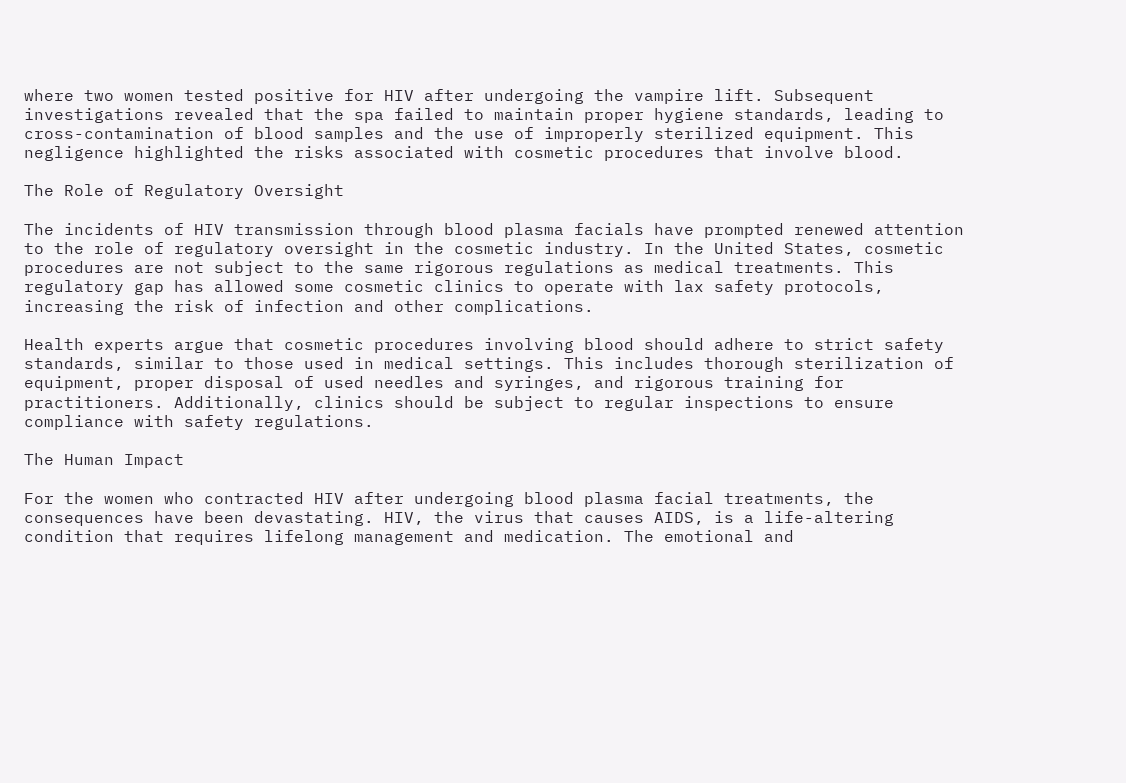where two women tested positive for HIV after undergoing the vampire lift. Subsequent investigations revealed that the spa failed to maintain proper hygiene standards, leading to cross-contamination of blood samples and the use of improperly sterilized equipment. This negligence highlighted the risks associated with cosmetic procedures that involve blood.

The Role of Regulatory Oversight

The incidents of HIV transmission through blood plasma facials have prompted renewed attention to the role of regulatory oversight in the cosmetic industry. In the United States, cosmetic procedures are not subject to the same rigorous regulations as medical treatments. This regulatory gap has allowed some cosmetic clinics to operate with lax safety protocols, increasing the risk of infection and other complications.

Health experts argue that cosmetic procedures involving blood should adhere to strict safety standards, similar to those used in medical settings. This includes thorough sterilization of equipment, proper disposal of used needles and syringes, and rigorous training for practitioners. Additionally, clinics should be subject to regular inspections to ensure compliance with safety regulations.

The Human Impact

For the women who contracted HIV after undergoing blood plasma facial treatments, the consequences have been devastating. HIV, the virus that causes AIDS, is a life-altering condition that requires lifelong management and medication. The emotional and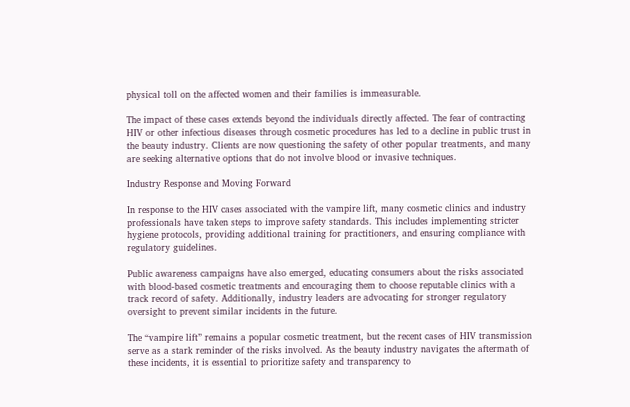physical toll on the affected women and their families is immeasurable.

The impact of these cases extends beyond the individuals directly affected. The fear of contracting HIV or other infectious diseases through cosmetic procedures has led to a decline in public trust in the beauty industry. Clients are now questioning the safety of other popular treatments, and many are seeking alternative options that do not involve blood or invasive techniques.

Industry Response and Moving Forward

In response to the HIV cases associated with the vampire lift, many cosmetic clinics and industry professionals have taken steps to improve safety standards. This includes implementing stricter hygiene protocols, providing additional training for practitioners, and ensuring compliance with regulatory guidelines.

Public awareness campaigns have also emerged, educating consumers about the risks associated with blood-based cosmetic treatments and encouraging them to choose reputable clinics with a track record of safety. Additionally, industry leaders are advocating for stronger regulatory oversight to prevent similar incidents in the future.

The “vampire lift” remains a popular cosmetic treatment, but the recent cases of HIV transmission serve as a stark reminder of the risks involved. As the beauty industry navigates the aftermath of these incidents, it is essential to prioritize safety and transparency to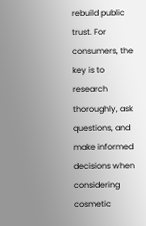rebuild public trust. For consumers, the key is to research thoroughly, ask questions, and make informed decisions when considering cosmetic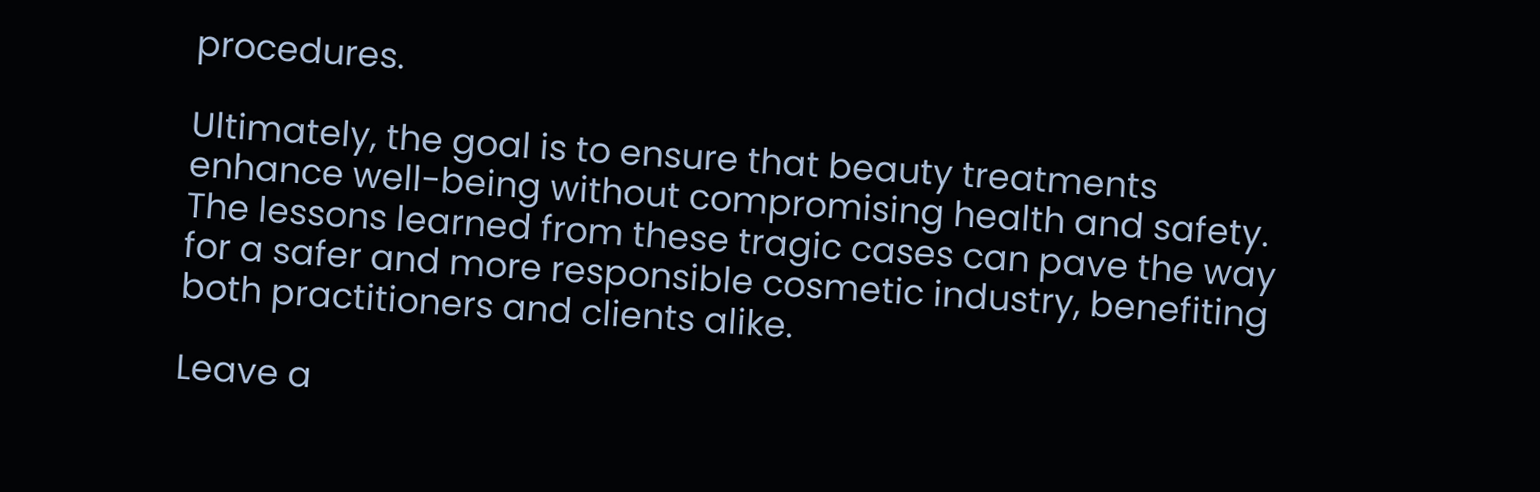procedures.

Ultimately, the goal is to ensure that beauty treatments enhance well-being without compromising health and safety. The lessons learned from these tragic cases can pave the way for a safer and more responsible cosmetic industry, benefiting both practitioners and clients alike.

Leave a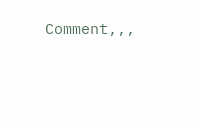Comment,,,